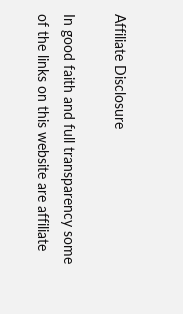Affiliate Disclosure

In good faith and full transparency some of the links on this website are affiliate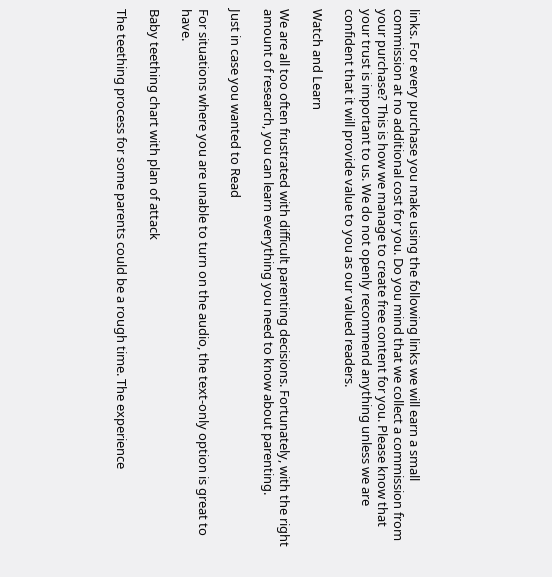links. For every purchase you make using the following links we will earn a small commission at no additional cost for you. Do you mind that we collect a commission from your purchase? This is how we manage to create free content for you. Please know that your trust is important to us. We do not openly recommend anything unless we are confident that it will provide value to you as our valued readers.

Watch and Learn

We are all too often frustrated with difficult parenting decisions. Fortunately, with the right amount of research, you can learn everything you need to know about parenting.

Just in case you wanted to Read

For situations where you are unable to turn on the audio, the text-only option is great to have.

Baby teething chart with plan of attack

The teething process for some parents could be a rough time. The experience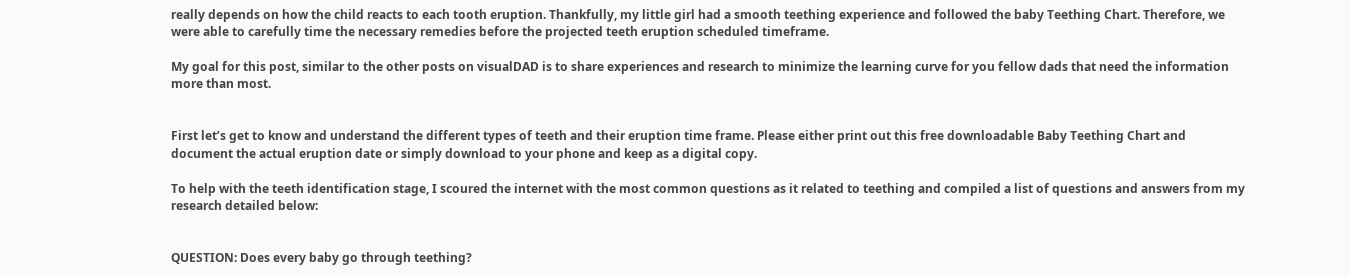really depends on how the child reacts to each tooth eruption. Thankfully, my little girl had a smooth teething experience and followed the baby Teething Chart. Therefore, we were able to carefully time the necessary remedies before the projected teeth eruption scheduled timeframe.

My goal for this post, similar to the other posts on visualDAD is to share experiences and research to minimize the learning curve for you fellow dads that need the information more than most.


First let’s get to know and understand the different types of teeth and their eruption time frame. Please either print out this free downloadable Baby Teething Chart and document the actual eruption date or simply download to your phone and keep as a digital copy.

To help with the teeth identification stage, I scoured the internet with the most common questions as it related to teething and compiled a list of questions and answers from my research detailed below:


QUESTION: Does every baby go through teething?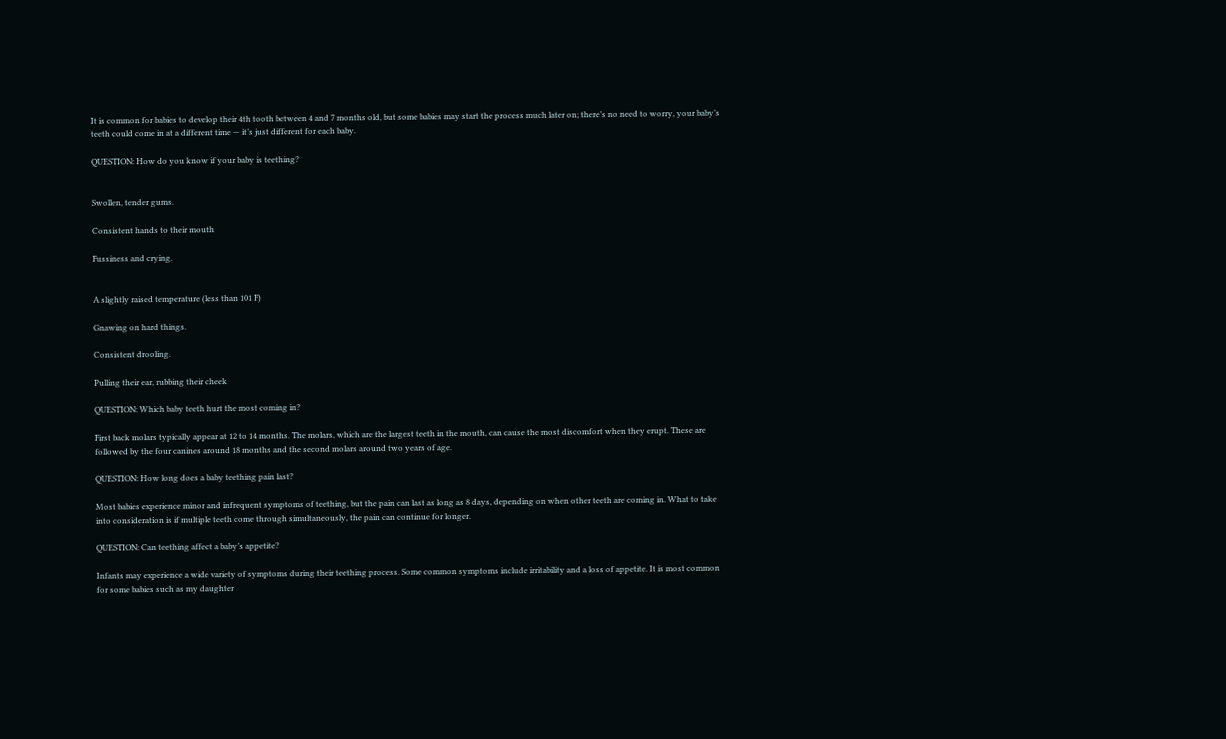It is common for babies to develop their 4th tooth between 4 and 7 months old, but some babies may start the process much later on; there’s no need to worry, your baby’s teeth could come in at a different time — it’s just different for each baby.

QUESTION: How do you know if your baby is teething?


Swollen, tender gums.

Consistent hands to their mouth

Fussiness and crying.


A slightly raised temperature (less than 101 F)

Gnawing on hard things.

Consistent drooling.

Pulling their ear, rubbing their cheek

QUESTION: Which baby teeth hurt the most coming in?

First back molars typically appear at 12 to 14 months. The molars, which are the largest teeth in the mouth, can cause the most discomfort when they erupt. These are followed by the four canines around 18 months and the second molars around two years of age.

QUESTION: How long does a baby teething pain last?

Most babies experience minor and infrequent symptoms of teething, but the pain can last as long as 8 days, depending on when other teeth are coming in. What to take into consideration is if multiple teeth come through simultaneously, the pain can continue for longer.

QUESTION: Can teething affect a baby’s appetite?

Infants may experience a wide variety of symptoms during their teething process. Some common symptoms include irritability and a loss of appetite. It is most common for some babies such as my daughter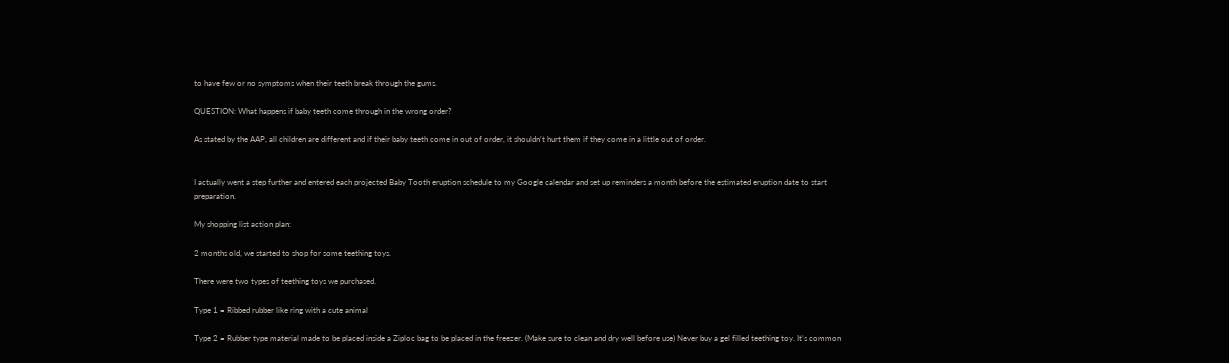to have few or no symptoms when their teeth break through the gums.

QUESTION: What happens if baby teeth come through in the wrong order?

As stated by the AAP, all children are different and if their baby teeth come in out of order, it shouldn’t hurt them if they come in a little out of order.


I actually went a step further and entered each projected Baby Tooth eruption schedule to my Google calendar and set up reminders a month before the estimated eruption date to start preparation.

My shopping list action plan:

2 months old, we started to shop for some teething toys.

There were two types of teething toys we purchased.

Type 1 = Ribbed rubber like ring with a cute animal

Type 2 = Rubber type material made to be placed inside a Ziploc bag to be placed in the freezer. (Make sure to clean and dry well before use) Never buy a gel filled teething toy. It’s common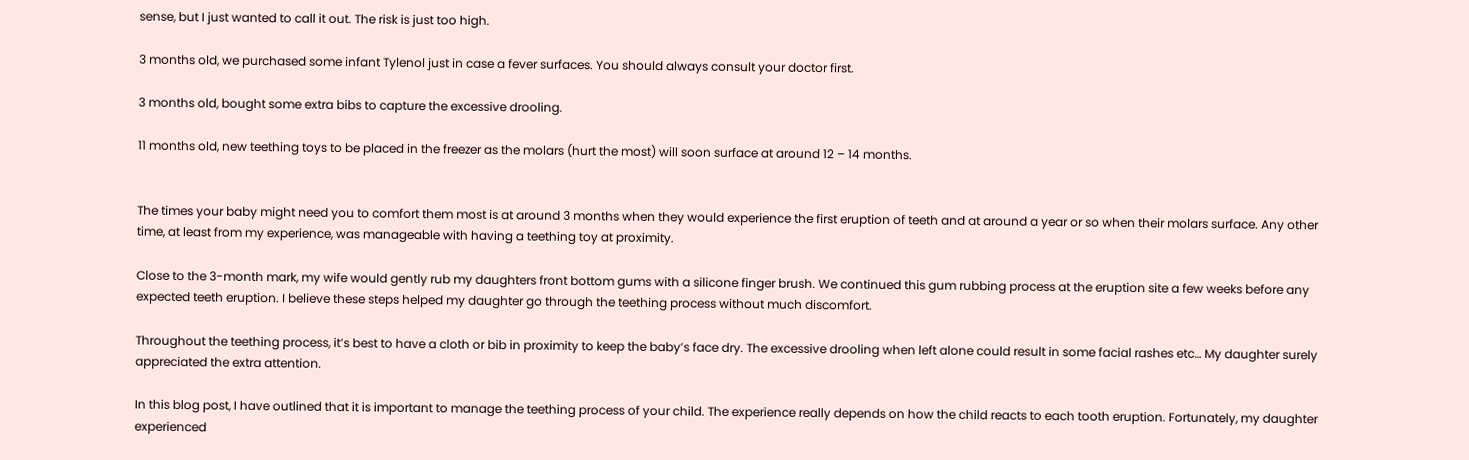sense, but I just wanted to call it out. The risk is just too high.

3 months old, we purchased some infant Tylenol just in case a fever surfaces. You should always consult your doctor first.

3 months old, bought some extra bibs to capture the excessive drooling.

11 months old, new teething toys to be placed in the freezer as the molars (hurt the most) will soon surface at around 12 – 14 months.


The times your baby might need you to comfort them most is at around 3 months when they would experience the first eruption of teeth and at around a year or so when their molars surface. Any other time, at least from my experience, was manageable with having a teething toy at proximity.

Close to the 3-month mark, my wife would gently rub my daughters front bottom gums with a silicone finger brush. We continued this gum rubbing process at the eruption site a few weeks before any expected teeth eruption. I believe these steps helped my daughter go through the teething process without much discomfort.

Throughout the teething process, it’s best to have a cloth or bib in proximity to keep the baby’s face dry. The excessive drooling when left alone could result in some facial rashes etc… My daughter surely appreciated the extra attention.

In this blog post, I have outlined that it is important to manage the teething process of your child. The experience really depends on how the child reacts to each tooth eruption. Fortunately, my daughter experienced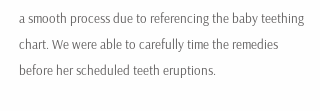a smooth process due to referencing the baby teething chart. We were able to carefully time the remedies before her scheduled teeth eruptions.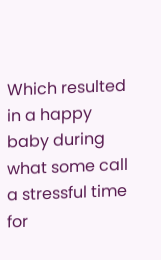Which resulted in a happy baby during what some call a stressful time for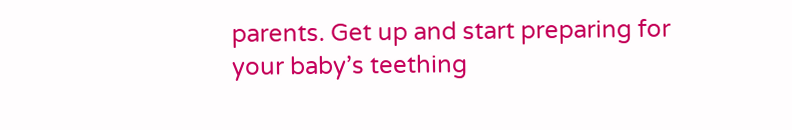parents. Get up and start preparing for your baby’s teething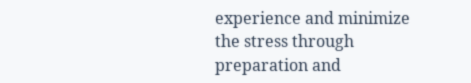experience and minimize the stress through preparation and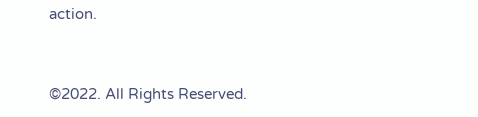action.


©2022. All Rights Reserved.